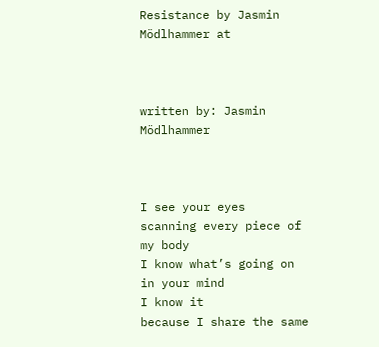Resistance by Jasmin Mödlhammer at



written by: Jasmin Mödlhammer



I see your eyes
scanning every piece of my body
I know what’s going on
in your mind
I know it
because I share the same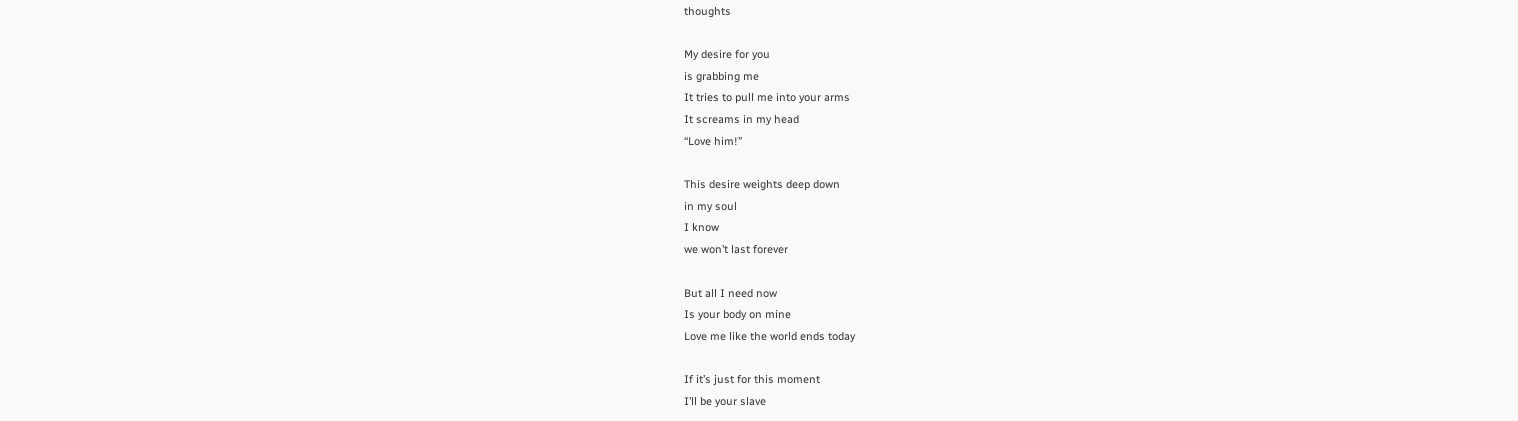thoughts

My desire for you
is grabbing me
It tries to pull me into your arms
It screams in my head
“Love him!”

This desire weights deep down
in my soul
I know
we won’t last forever

But all I need now
Is your body on mine
Love me like the world ends today

If it’s just for this moment
I’ll be your slave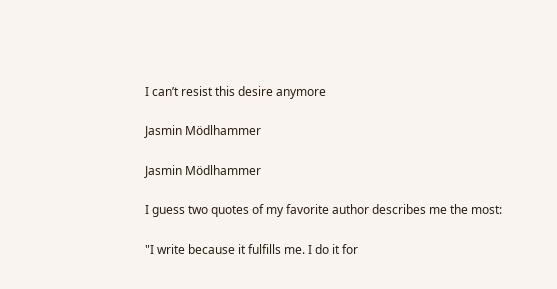I can’t resist this desire anymore

Jasmin Mödlhammer

Jasmin Mödlhammer

I guess two quotes of my favorite author describes me the most:

"I write because it fulfills me. I do it for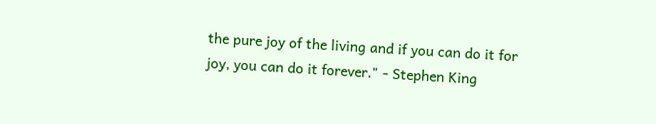the pure joy of the living and if you can do it for joy, you can do it forever." - Stephen King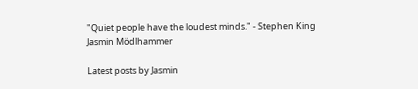"Quiet people have the loudest minds." - Stephen King
Jasmin Mödlhammer

Latest posts by Jasmin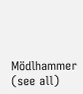Mödlhammer (see all)